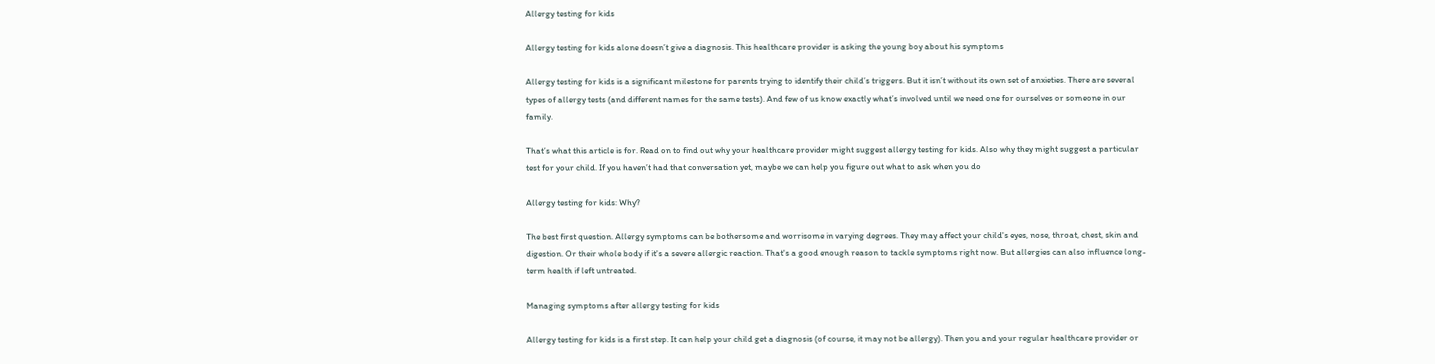Allergy testing for kids

Allergy testing for kids alone doesn’t give a diagnosis. This healthcare provider is asking the young boy about his symptoms

Allergy testing for kids is a significant milestone for parents trying to identify their child’s triggers. But it isn’t without its own set of anxieties. There are several types of allergy tests (and different names for the same tests). And few of us know exactly what’s involved until we need one for ourselves or someone in our family.

That’s what this article is for. Read on to find out why your healthcare provider might suggest allergy testing for kids. Also why they might suggest a particular test for your child. If you haven’t had that conversation yet, maybe we can help you figure out what to ask when you do

Allergy testing for kids: Why?

The best first question. Allergy symptoms can be bothersome and worrisome in varying degrees. They may affect your child's eyes, nose, throat, chest, skin and digestion. Or their whole body if it's a severe allergic reaction. That's a good enough reason to tackle symptoms right now. But allergies can also influence long-term health if left untreated.

Managing symptoms after allergy testing for kids

Allergy testing for kids is a first step. It can help your child get a diagnosis (of course, it may not be allergy). Then you and your regular healthcare provider or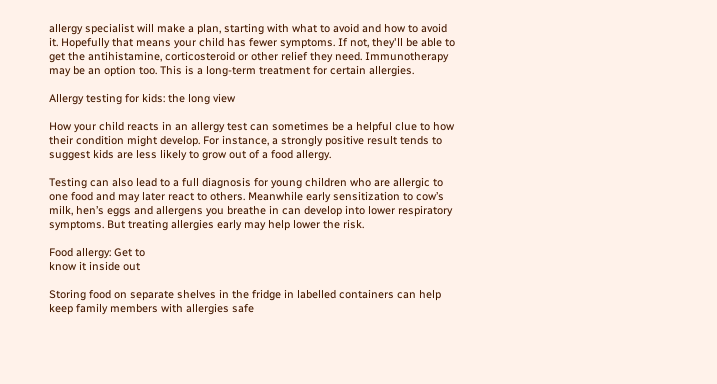allergy specialist will make a plan, starting with what to avoid and how to avoid it. Hopefully that means your child has fewer symptoms. If not, they'll be able to get the antihistamine, corticosteroid or other relief they need. Immunotherapy may be an option too. This is a long-term treatment for certain allergies.

Allergy testing for kids: the long view

How your child reacts in an allergy test can sometimes be a helpful clue to how their condition might develop. For instance, a strongly positive result tends to suggest kids are less likely to grow out of a food allergy.

Testing can also lead to a full diagnosis for young children who are allergic to one food and may later react to others. Meanwhile early sensitization to cow’s milk, hen’s eggs and allergens you breathe in can develop into lower respiratory symptoms. But treating allergies early may help lower the risk.

Food allergy: Get to
know it inside out

Storing food on separate shelves in the fridge in labelled containers can help keep family members with allergies safe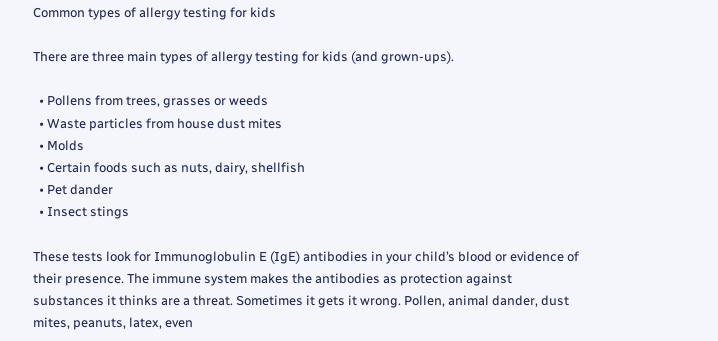Common types of allergy testing for kids

There are three main types of allergy testing for kids (and grown-ups).

  • Pollens from trees, grasses or weeds
  • Waste particles from house dust mites
  • Molds
  • Certain foods such as nuts, dairy, shellfish
  • Pet dander
  • Insect stings

These tests look for Immunoglobulin E (IgE) antibodies in your child’s blood or evidence of their presence. The immune system makes the antibodies as protection against substances it thinks are a threat. Sometimes it gets it wrong. Pollen, animal dander, dust mites, peanuts, latex, even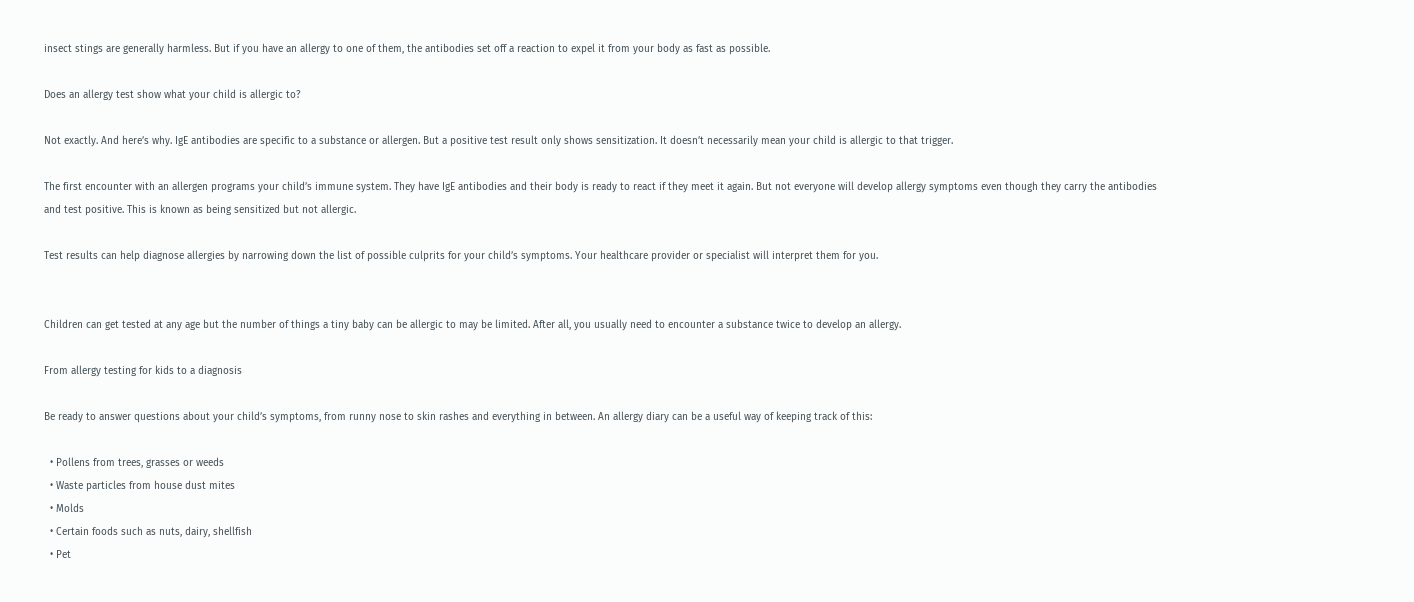insect stings are generally harmless. But if you have an allergy to one of them, the antibodies set off a reaction to expel it from your body as fast as possible.

Does an allergy test show what your child is allergic to?

Not exactly. And here’s why. IgE antibodies are specific to a substance or allergen. But a positive test result only shows sensitization. It doesn’t necessarily mean your child is allergic to that trigger.

The first encounter with an allergen programs your child’s immune system. They have IgE antibodies and their body is ready to react if they meet it again. But not everyone will develop allergy symptoms even though they carry the antibodies and test positive. This is known as being sensitized but not allergic.

Test results can help diagnose allergies by narrowing down the list of possible culprits for your child’s symptoms. Your healthcare provider or specialist will interpret them for you.


Children can get tested at any age but the number of things a tiny baby can be allergic to may be limited. After all, you usually need to encounter a substance twice to develop an allergy.

From allergy testing for kids to a diagnosis

Be ready to answer questions about your child’s symptoms, from runny nose to skin rashes and everything in between. An allergy diary can be a useful way of keeping track of this:

  • Pollens from trees, grasses or weeds
  • Waste particles from house dust mites
  • Molds
  • Certain foods such as nuts, dairy, shellfish
  • Pet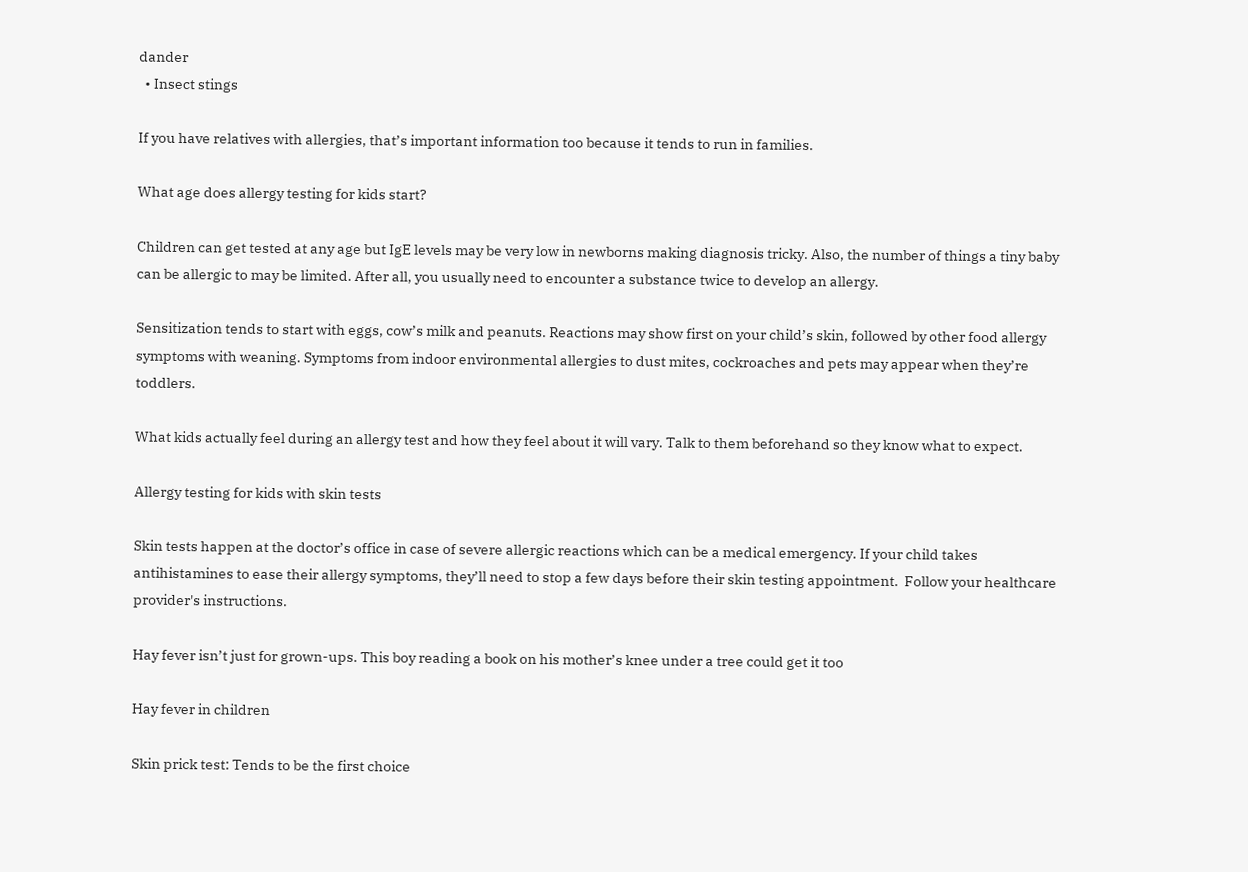dander
  • Insect stings

If you have relatives with allergies, that’s important information too because it tends to run in families.

What age does allergy testing for kids start?

Children can get tested at any age but IgE levels may be very low in newborns making diagnosis tricky. Also, the number of things a tiny baby can be allergic to may be limited. After all, you usually need to encounter a substance twice to develop an allergy.

Sensitization tends to start with eggs, cow’s milk and peanuts. Reactions may show first on your child’s skin, followed by other food allergy symptoms with weaning. Symptoms from indoor environmental allergies to dust mites, cockroaches and pets may appear when they’re toddlers.

What kids actually feel during an allergy test and how they feel about it will vary. Talk to them beforehand so they know what to expect.

Allergy testing for kids with skin tests

Skin tests happen at the doctor’s office in case of severe allergic reactions which can be a medical emergency. If your child takes antihistamines to ease their allergy symptoms, they’ll need to stop a few days before their skin testing appointment.  Follow your healthcare provider's instructions.

Hay fever isn’t just for grown-ups. This boy reading a book on his mother’s knee under a tree could get it too

Hay fever in children

Skin prick test: Tends to be the first choice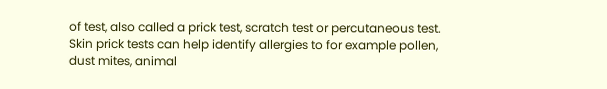of test, also called a prick test, scratch test or percutaneous test. Skin prick tests can help identify allergies to for example pollen, dust mites, animal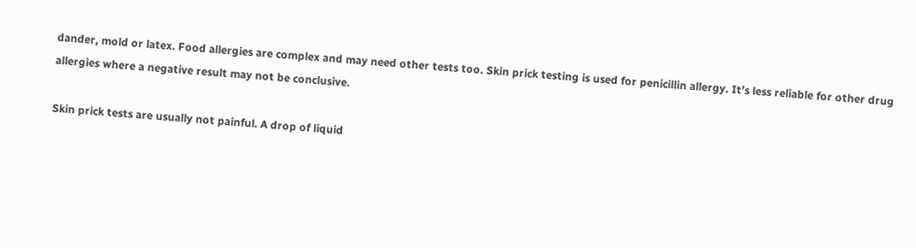dander, mold or latex. Food allergies are complex and may need other tests too. Skin prick testing is used for penicillin allergy. It’s less reliable for other drug allergies where a negative result may not be conclusive.

Skin prick tests are usually not painful. A drop of liquid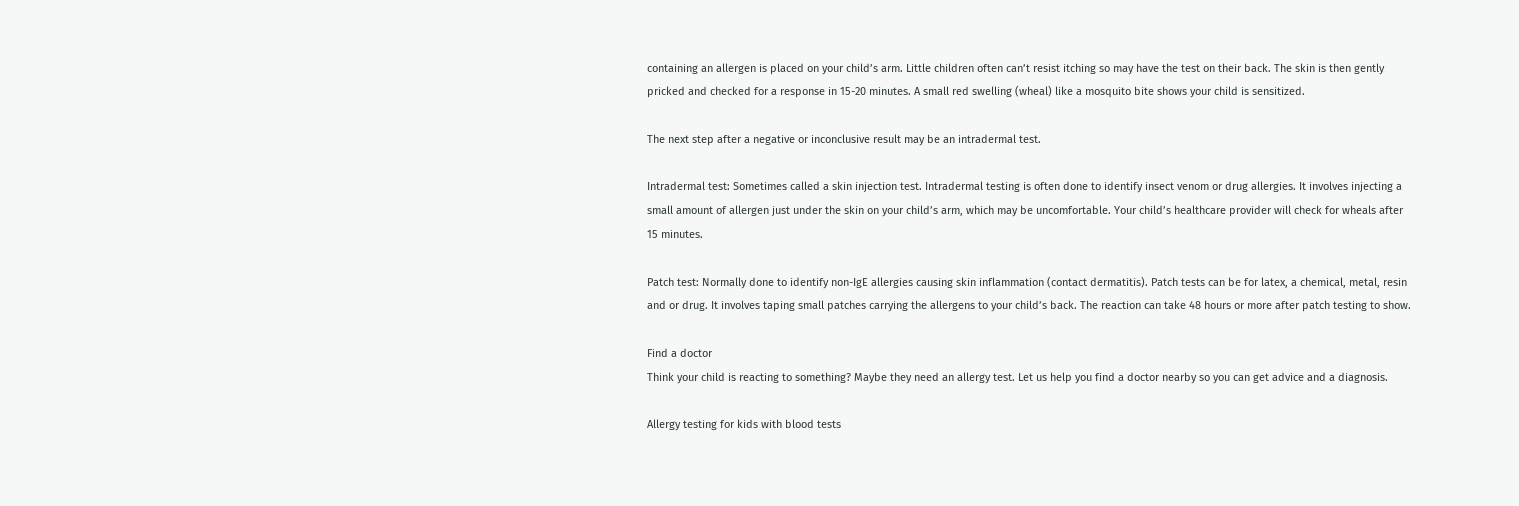containing an allergen is placed on your child’s arm. Little children often can’t resist itching so may have the test on their back. The skin is then gently pricked and checked for a response in 15-20 minutes. A small red swelling (wheal) like a mosquito bite shows your child is sensitized.

The next step after a negative or inconclusive result may be an intradermal test.

Intradermal test: Sometimes called a skin injection test. Intradermal testing is often done to identify insect venom or drug allergies. It involves injecting a small amount of allergen just under the skin on your child’s arm, which may be uncomfortable. Your child’s healthcare provider will check for wheals after 15 minutes.

Patch test: Normally done to identify non-IgE allergies causing skin inflammation (contact dermatitis). Patch tests can be for latex, a chemical, metal, resin and or drug. It involves taping small patches carrying the allergens to your child’s back. The reaction can take 48 hours or more after patch testing to show.

Find a doctor
Think your child is reacting to something? Maybe they need an allergy test. Let us help you find a doctor nearby so you can get advice and a diagnosis.

Allergy testing for kids with blood tests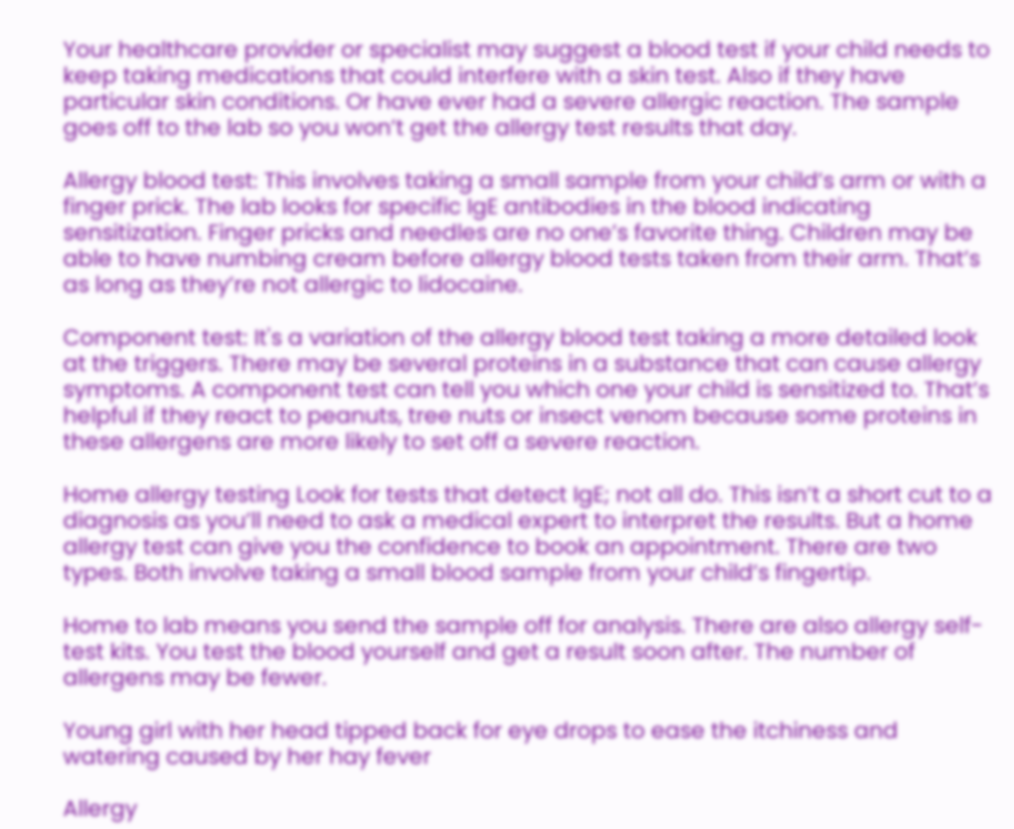Your healthcare provider or specialist may suggest a blood test if your child needs to keep taking medications that could interfere with a skin test. Also if they have particular skin conditions. Or have ever had a severe allergic reaction. The sample goes off to the lab so you won’t get the allergy test results that day.

Allergy blood test: This involves taking a small sample from your child’s arm or with a finger prick. The lab looks for specific IgE antibodies in the blood indicating sensitization. Finger pricks and needles are no one’s favorite thing. Children may be able to have numbing cream before allergy blood tests taken from their arm. That’s as long as they’re not allergic to lidocaine.

Component test: It's a variation of the allergy blood test taking a more detailed look at the triggers. There may be several proteins in a substance that can cause allergy symptoms. A component test can tell you which one your child is sensitized to. That’s helpful if they react to peanuts, tree nuts or insect venom because some proteins in these allergens are more likely to set off a severe reaction.

Home allergy testing Look for tests that detect IgE; not all do. This isn’t a short cut to a diagnosis as you’ll need to ask a medical expert to interpret the results. But a home allergy test can give you the confidence to book an appointment. There are two types. Both involve taking a small blood sample from your child’s fingertip.

Home to lab means you send the sample off for analysis. There are also allergy self-test kits. You test the blood yourself and get a result soon after. The number of allergens may be fewer.

Young girl with her head tipped back for eye drops to ease the itchiness and watering caused by her hay fever

Allergy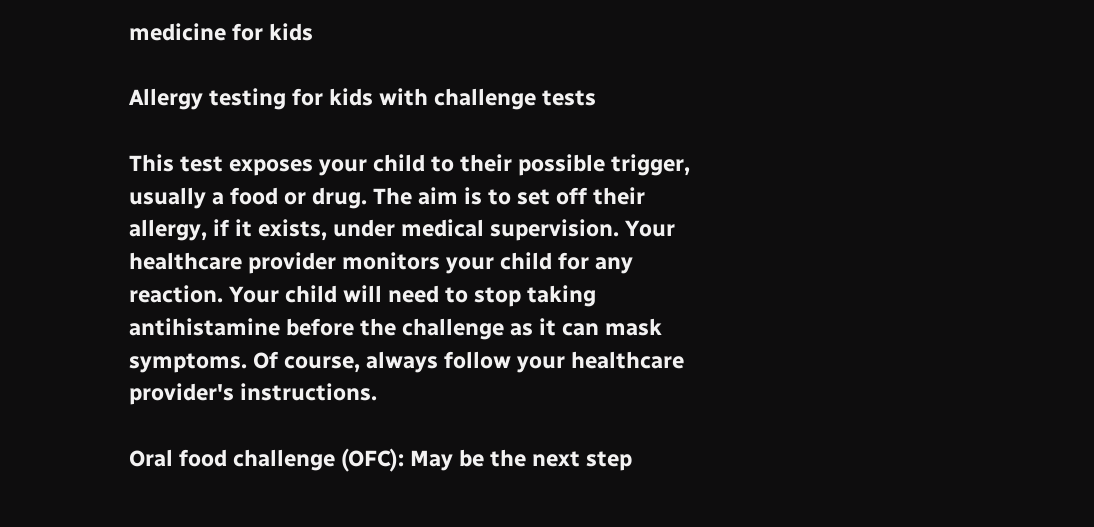medicine for kids

Allergy testing for kids with challenge tests

This test exposes your child to their possible trigger, usually a food or drug. The aim is to set off their allergy, if it exists, under medical supervision. Your healthcare provider monitors your child for any reaction. Your child will need to stop taking antihistamine before the challenge as it can mask symptoms. Of course, always follow your healthcare provider's instructions.

Oral food challenge (OFC): May be the next step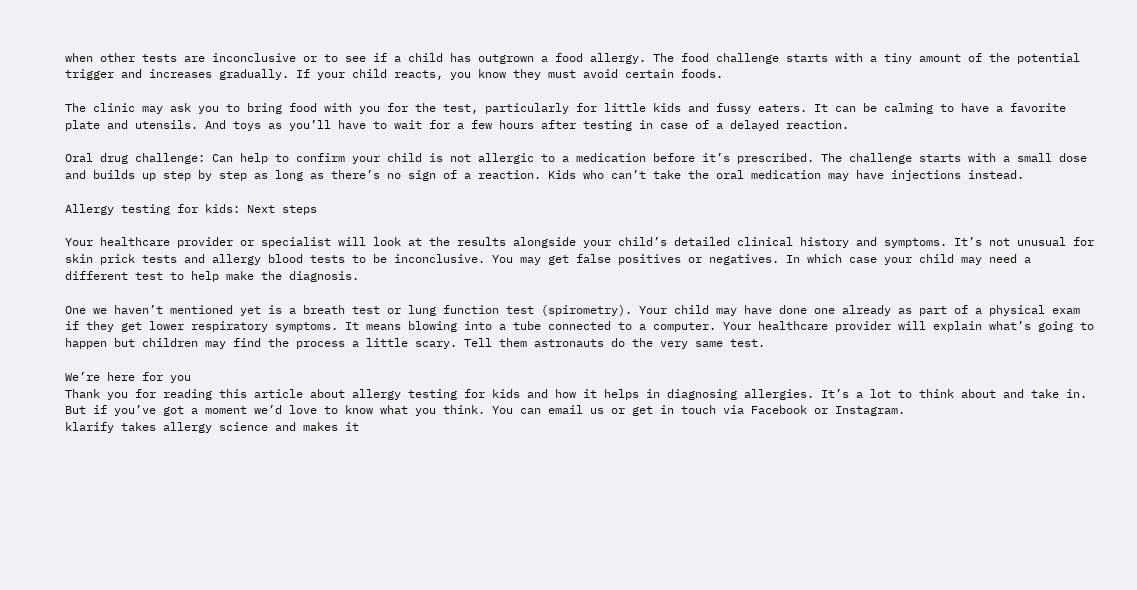when other tests are inconclusive or to see if a child has outgrown a food allergy. The food challenge starts with a tiny amount of the potential trigger and increases gradually. If your child reacts, you know they must avoid certain foods.

The clinic may ask you to bring food with you for the test, particularly for little kids and fussy eaters. It can be calming to have a favorite plate and utensils. And toys as you’ll have to wait for a few hours after testing in case of a delayed reaction.

Oral drug challenge: Can help to confirm your child is not allergic to a medication before it’s prescribed. The challenge starts with a small dose and builds up step by step as long as there’s no sign of a reaction. Kids who can’t take the oral medication may have injections instead.

Allergy testing for kids: Next steps

Your healthcare provider or specialist will look at the results alongside your child’s detailed clinical history and symptoms. It’s not unusual for skin prick tests and allergy blood tests to be inconclusive. You may get false positives or negatives. In which case your child may need a different test to help make the diagnosis.

One we haven’t mentioned yet is a breath test or lung function test (spirometry). Your child may have done one already as part of a physical exam if they get lower respiratory symptoms. It means blowing into a tube connected to a computer. Your healthcare provider will explain what’s going to happen but children may find the process a little scary. Tell them astronauts do the very same test.

We’re here for you
Thank you for reading this article about allergy testing for kids and how it helps in diagnosing allergies. It’s a lot to think about and take in. But if you’ve got a moment we’d love to know what you think. You can email us or get in touch via Facebook or Instagram.
klarify takes allergy science and makes it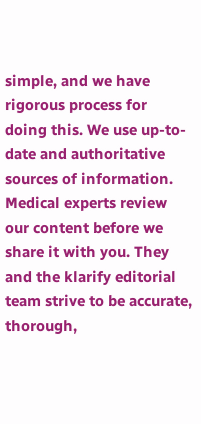simple, and we have rigorous process for doing this. We use up-to-date and authoritative sources of information. Medical experts review our content before we share it with you. They and the klarify editorial team strive to be accurate, thorough,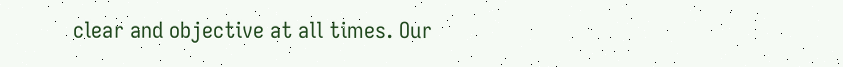clear and objective at all times. Our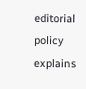editorial policy explains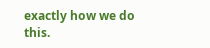exactly how we do this.